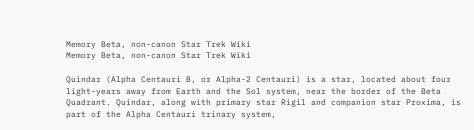Memory Beta, non-canon Star Trek Wiki
Memory Beta, non-canon Star Trek Wiki

Quindar (Alpha Centauri B, or Alpha-2 Centauri) is a star, located about four light-years away from Earth and the Sol system, near the border of the Beta Quadrant. Quindar, along with primary star Rigil and companion star Proxima, is part of the Alpha Centauri trinary system,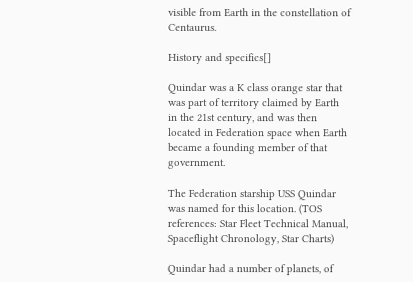visible from Earth in the constellation of Centaurus.

History and specifics[]

Quindar was a K class orange star that was part of territory claimed by Earth in the 21st century, and was then located in Federation space when Earth became a founding member of that government.

The Federation starship USS Quindar was named for this location. (TOS references: Star Fleet Technical Manual, Spaceflight Chronology, Star Charts)

Quindar had a number of planets, of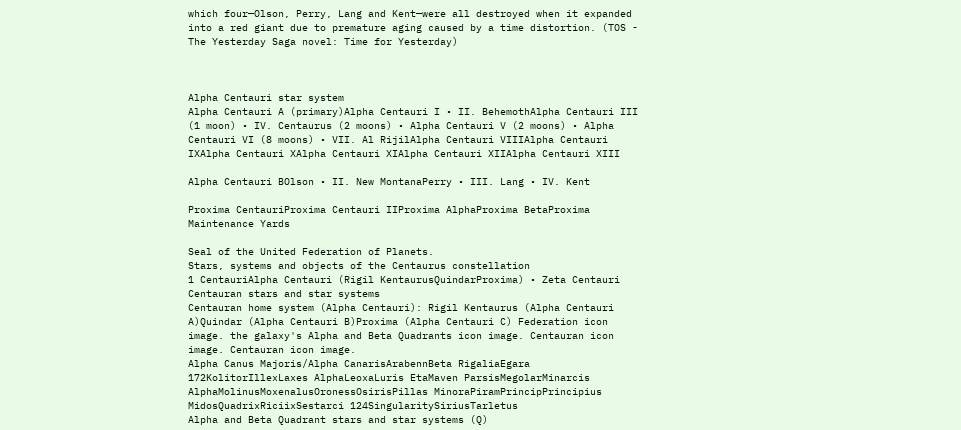which four—Olson, Perry, Lang and Kent—were all destroyed when it expanded into a red giant due to premature aging caused by a time distortion. (TOS - The Yesterday Saga novel: Time for Yesterday)



Alpha Centauri star system
Alpha Centauri A (primary)Alpha Centauri I • II. BehemothAlpha Centauri III (1 moon) • IV. Centaurus (2 moons) • Alpha Centauri V (2 moons) • Alpha Centauri VI (8 moons) • VII. Al RijilAlpha Centauri VIIIAlpha Centauri IXAlpha Centauri XAlpha Centauri XIAlpha Centauri XIIAlpha Centauri XIII

Alpha Centauri BOlson • II. New MontanaPerry • III. Lang • IV. Kent

Proxima CentauriProxima Centauri IIProxima AlphaProxima BetaProxima Maintenance Yards

Seal of the United Federation of Planets.
Stars, systems and objects of the Centaurus constellation
1 CentauriAlpha Centauri (Rigil KentaurusQuindarProxima) • Zeta Centauri
Centauran stars and star systems
Centauran home system (Alpha Centauri): Rigil Kentaurus (Alpha Centauri A)Quindar (Alpha Centauri B)Proxima (Alpha Centauri C) Federation icon image. the galaxy's Alpha and Beta Quadrants icon image. Centauran icon image. Centauran icon image.
Alpha Canus Majoris/Alpha CanarisArabennBeta RigaliaEgara 172KolitorIllexLaxes AlphaLeoxaLuris EtaMaven ParsisMegolarMinarcis AlphaMolinusMoxenalusOronessOsirisPillas MinoraPiramPrincipPrincipius MidosQuadrixRiciixSestarci 124SingularitySiriusTarletus
Alpha and Beta Quadrant stars and star systems (Q)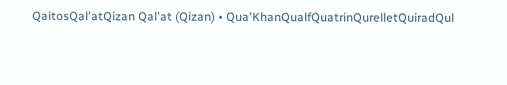QaitosQal'atQizan Qal'at (Qizan) • Qua'KhanQualfQuatrinQurelletQuiradQul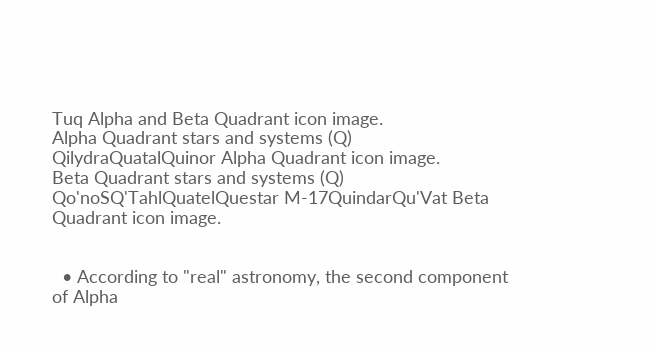Tuq Alpha and Beta Quadrant icon image.
Alpha Quadrant stars and systems (Q) QilydraQuatalQuinor Alpha Quadrant icon image.
Beta Quadrant stars and systems (Q) Qo'noSQ'TahlQuatelQuestar M-17QuindarQu'Vat Beta Quadrant icon image.


  • According to "real" astronomy, the second component of Alpha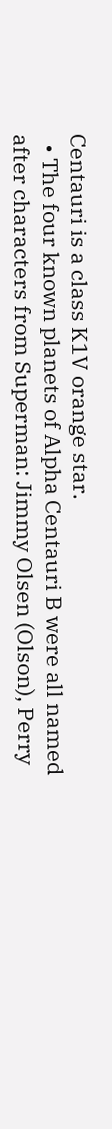Centauri is a class K1V orange star.
  • The four known planets of Alpha Centauri B were all named after characters from Superman: Jimmy Olsen (Olson), Perry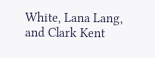White, Lana Lang, and Clark Kent